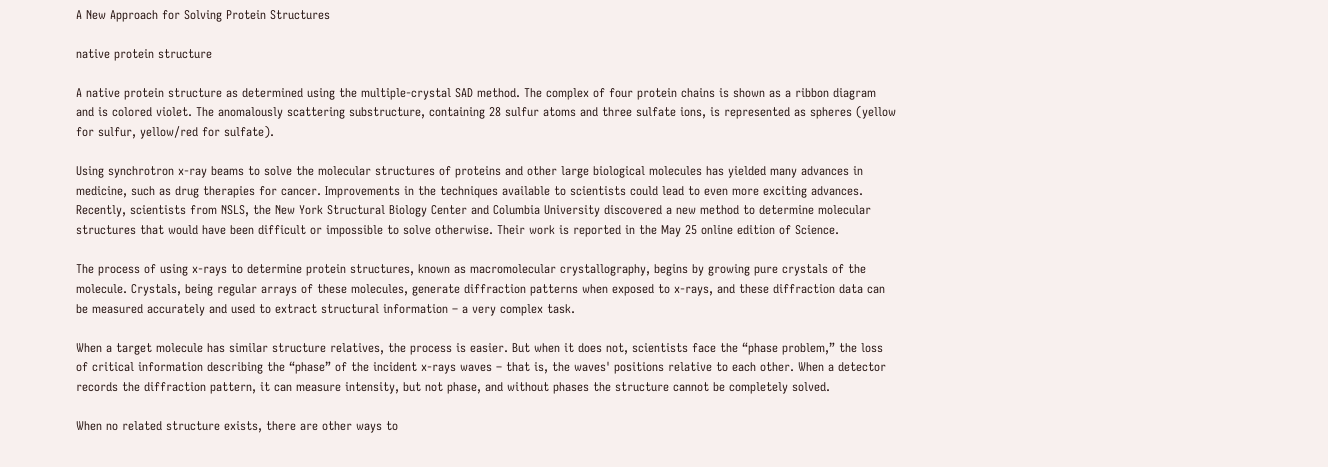A New Approach for Solving Protein Structures

native protein structure

A native protein structure as determined using the multiple-crystal SAD method. The complex of four protein chains is shown as a ribbon diagram and is colored violet. The anomalously scattering substructure, containing 28 sulfur atoms and three sulfate ions, is represented as spheres (yellow for sulfur, yellow/red for sulfate).

Using synchrotron x-ray beams to solve the molecular structures of proteins and other large biological molecules has yielded many advances in medicine, such as drug therapies for cancer. Improvements in the techniques available to scientists could lead to even more exciting advances. Recently, scientists from NSLS, the New York Structural Biology Center and Columbia University discovered a new method to determine molecular structures that would have been difficult or impossible to solve otherwise. Their work is reported in the May 25 online edition of Science.

The process of using x-rays to determine protein structures, known as macromolecular crystallography, begins by growing pure crystals of the molecule. Crystals, being regular arrays of these molecules, generate diffraction patterns when exposed to x-rays, and these diffraction data can be measured accurately and used to extract structural information – a very complex task.

When a target molecule has similar structure relatives, the process is easier. But when it does not, scientists face the “phase problem,” the loss of critical information describing the “phase” of the incident x-rays waves – that is, the waves' positions relative to each other. When a detector records the diffraction pattern, it can measure intensity, but not phase, and without phases the structure cannot be completely solved.

When no related structure exists, there are other ways to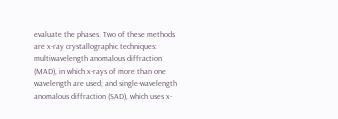evaluate the phases. Two of these methods are x-ray crystallographic techniques: multiwavelength anomalous diffraction (MAD), in which x-rays of more than one wavelength are used; and single-wavelength anomalous diffraction (SAD), which uses x-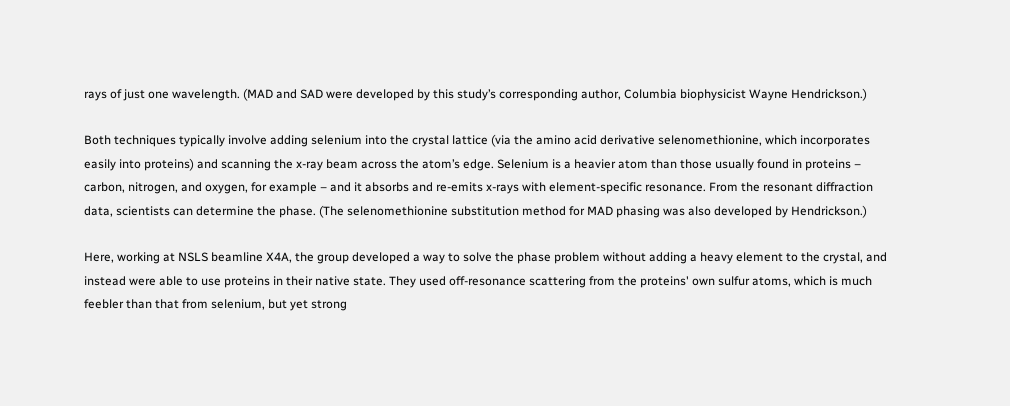rays of just one wavelength. (MAD and SAD were developed by this study’s corresponding author, Columbia biophysicist Wayne Hendrickson.)

Both techniques typically involve adding selenium into the crystal lattice (via the amino acid derivative selenomethionine, which incorporates easily into proteins) and scanning the x-ray beam across the atom’s edge. Selenium is a heavier atom than those usually found in proteins – carbon, nitrogen, and oxygen, for example – and it absorbs and re-emits x-rays with element-specific resonance. From the resonant diffraction data, scientists can determine the phase. (The selenomethionine substitution method for MAD phasing was also developed by Hendrickson.)

Here, working at NSLS beamline X4A, the group developed a way to solve the phase problem without adding a heavy element to the crystal, and instead were able to use proteins in their native state. They used off-resonance scattering from the proteins' own sulfur atoms, which is much feebler than that from selenium, but yet strong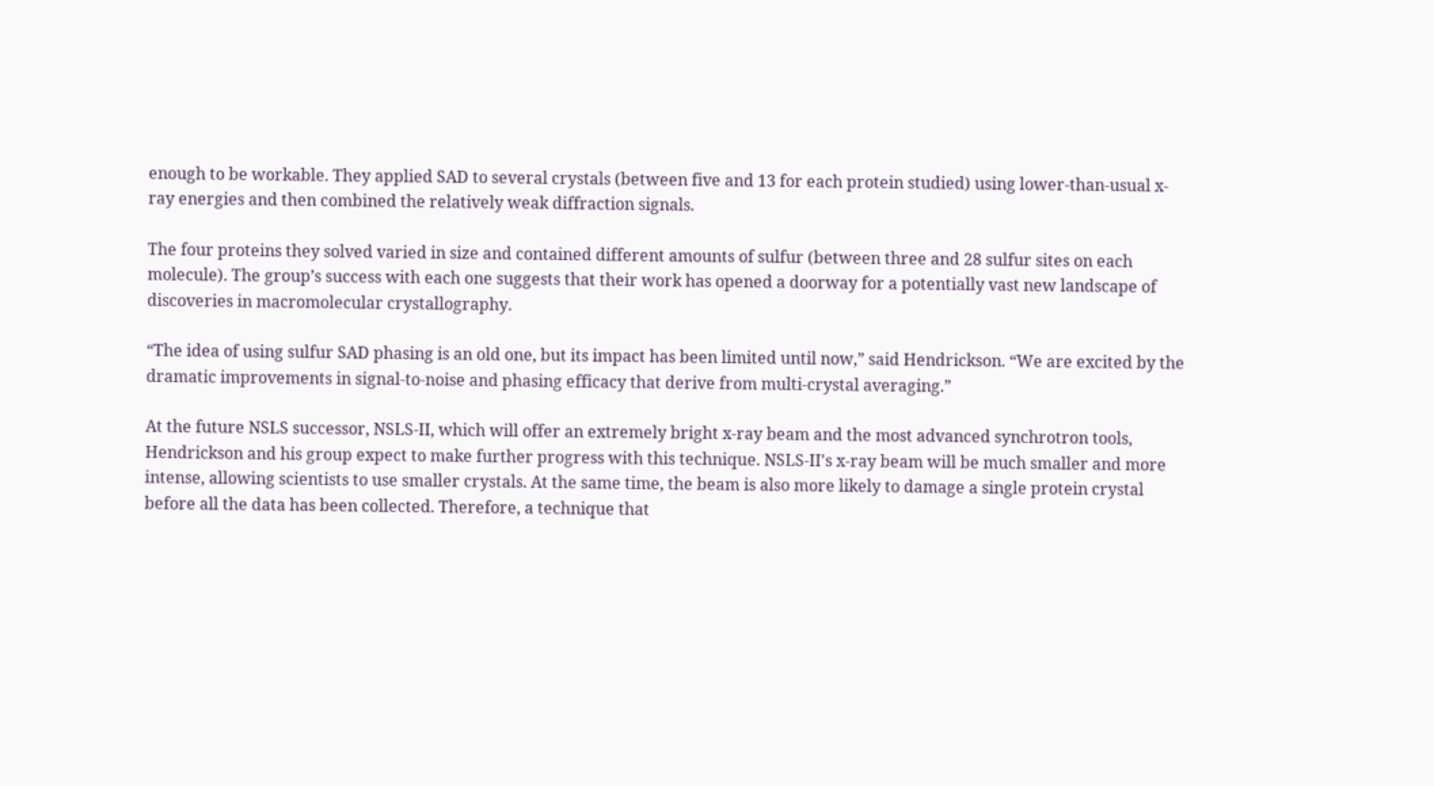enough to be workable. They applied SAD to several crystals (between five and 13 for each protein studied) using lower-than-usual x-ray energies and then combined the relatively weak diffraction signals.

The four proteins they solved varied in size and contained different amounts of sulfur (between three and 28 sulfur sites on each molecule). The group’s success with each one suggests that their work has opened a doorway for a potentially vast new landscape of discoveries in macromolecular crystallography.

“The idea of using sulfur SAD phasing is an old one, but its impact has been limited until now,” said Hendrickson. “We are excited by the dramatic improvements in signal-to-noise and phasing efficacy that derive from multi-crystal averaging.”

At the future NSLS successor, NSLS-II, which will offer an extremely bright x-ray beam and the most advanced synchrotron tools, Hendrickson and his group expect to make further progress with this technique. NSLS-II's x-ray beam will be much smaller and more intense, allowing scientists to use smaller crystals. At the same time, the beam is also more likely to damage a single protein crystal before all the data has been collected. Therefore, a technique that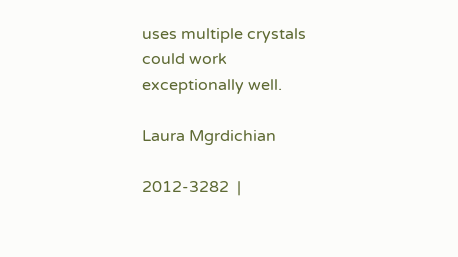uses multiple crystals could work exceptionally well.

Laura Mgrdichian

2012-3282  |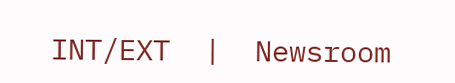INT/EXT  |  Newsroom